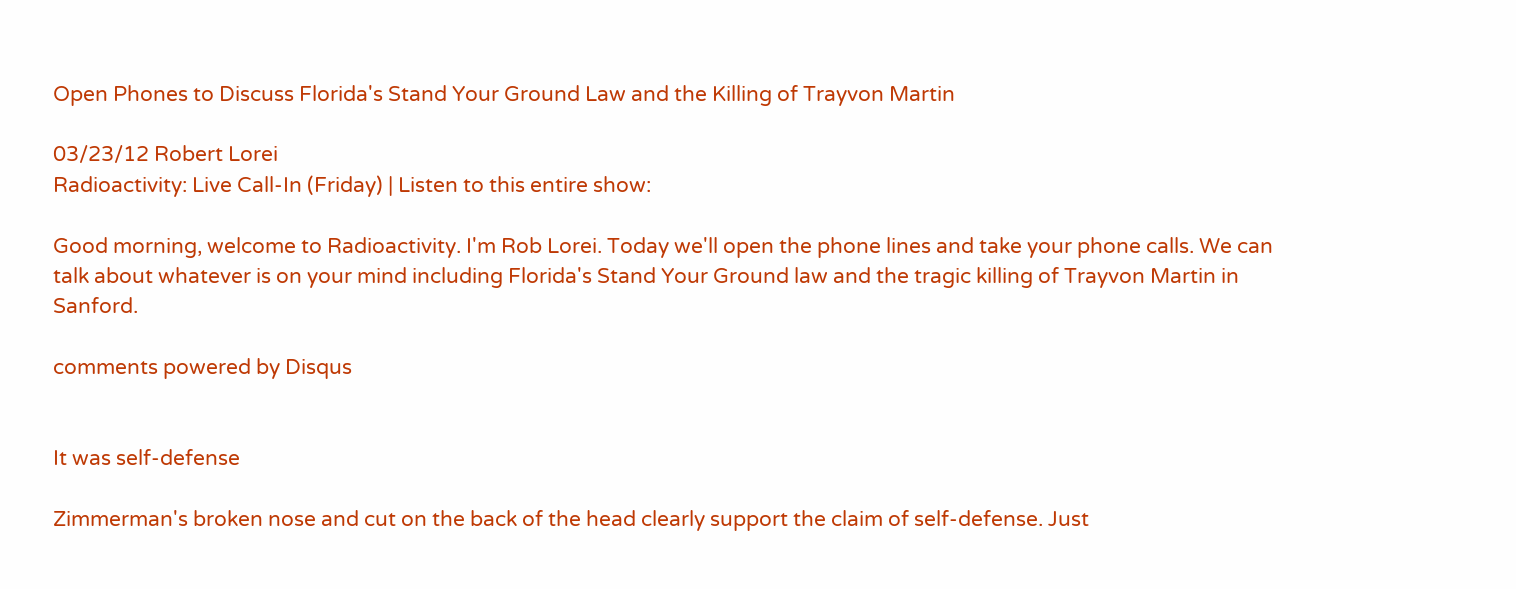Open Phones to Discuss Florida's Stand Your Ground Law and the Killing of Trayvon Martin

03/23/12 Robert Lorei
Radioactivity: Live Call-In (Friday) | Listen to this entire show:

Good morning, welcome to Radioactivity. I'm Rob Lorei. Today we'll open the phone lines and take your phone calls. We can talk about whatever is on your mind including Florida's Stand Your Ground law and the tragic killing of Trayvon Martin in Sanford.

comments powered by Disqus


It was self-defense

Zimmerman's broken nose and cut on the back of the head clearly support the claim of self-defense. Just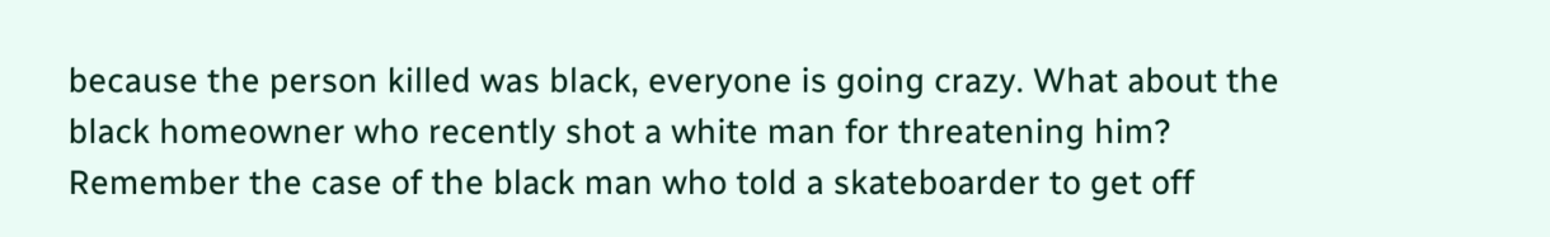because the person killed was black, everyone is going crazy. What about the black homeowner who recently shot a white man for threatening him? Remember the case of the black man who told a skateboarder to get off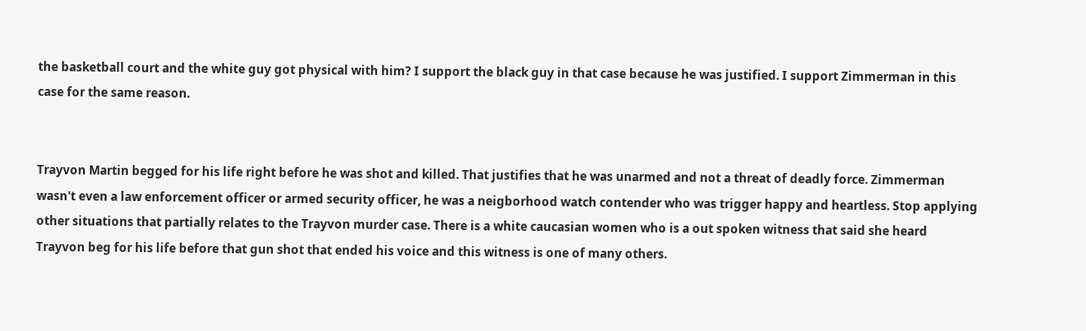the basketball court and the white guy got physical with him? I support the black guy in that case because he was justified. I support Zimmerman in this case for the same reason.


Trayvon Martin begged for his life right before he was shot and killed. That justifies that he was unarmed and not a threat of deadly force. Zimmerman wasn't even a law enforcement officer or armed security officer, he was a neigborhood watch contender who was trigger happy and heartless. Stop applying other situations that partially relates to the Trayvon murder case. There is a white caucasian women who is a out spoken witness that said she heard Trayvon beg for his life before that gun shot that ended his voice and this witness is one of many others.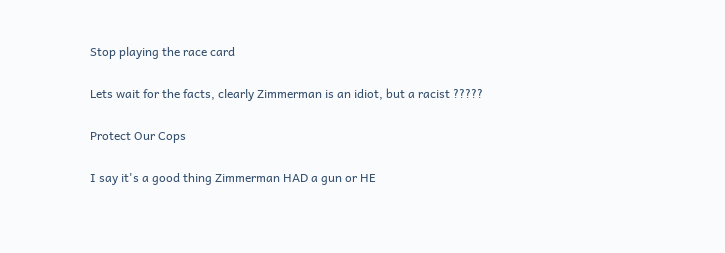Stop playing the race card

Lets wait for the facts, clearly Zimmerman is an idiot, but a racist ?????

Protect Our Cops

I say it's a good thing Zimmerman HAD a gun or HE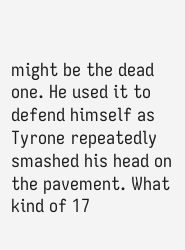might be the dead one. He used it to defend himself as Tyrone repeatedly smashed his head on the pavement. What kind of 17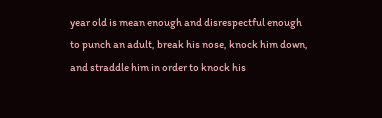year old is mean enough and disrespectful enough to punch an adult, break his nose, knock him down, and straddle him in order to knock his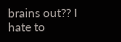brains out?? I hate to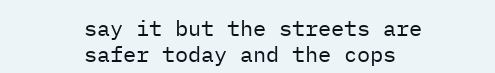say it but the streets are safer today and the cops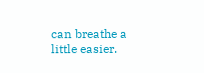can breathe a little easier.